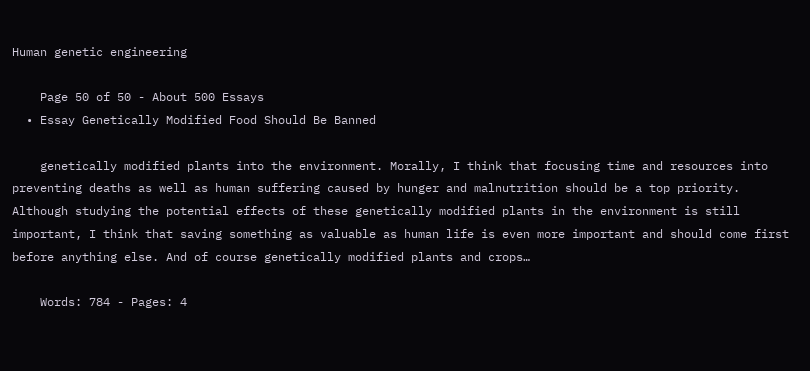Human genetic engineering

    Page 50 of 50 - About 500 Essays
  • Essay Genetically Modified Food Should Be Banned

    genetically modified plants into the environment. Morally, I think that focusing time and resources into preventing deaths as well as human suffering caused by hunger and malnutrition should be a top priority. Although studying the potential effects of these genetically modified plants in the environment is still important, I think that saving something as valuable as human life is even more important and should come first before anything else. And of course genetically modified plants and crops…

    Words: 784 - Pages: 4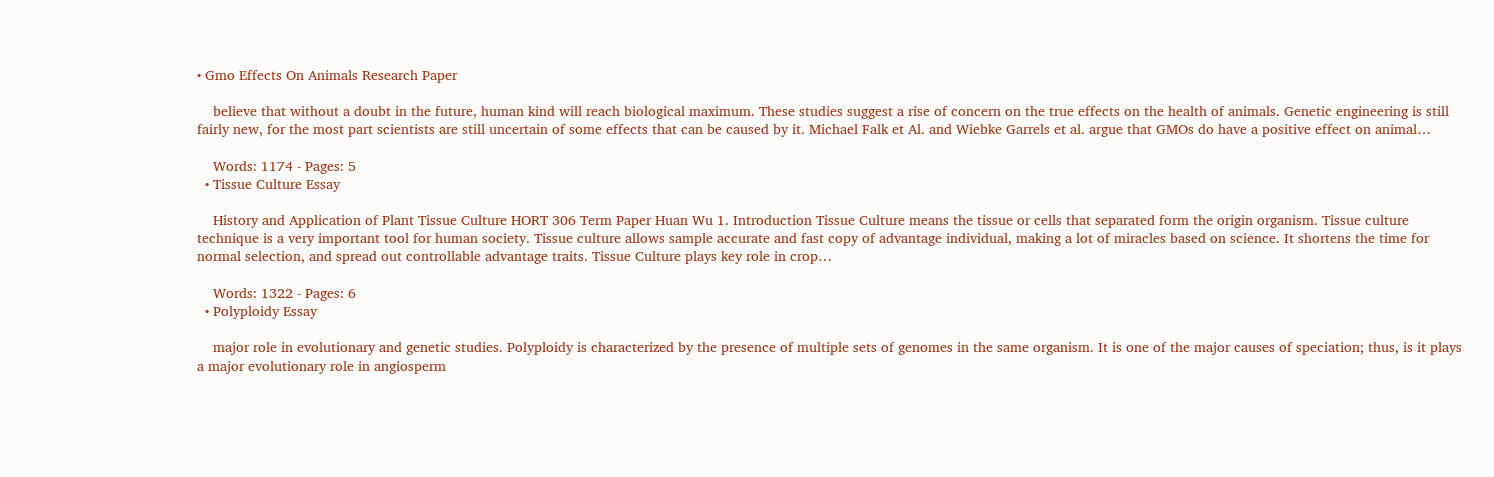• Gmo Effects On Animals Research Paper

    believe that without a doubt in the future, human kind will reach biological maximum. These studies suggest a rise of concern on the true effects on the health of animals. Genetic engineering is still fairly new, for the most part scientists are still uncertain of some effects that can be caused by it. Michael Falk et Al. and Wiebke Garrels et al. argue that GMOs do have a positive effect on animal…

    Words: 1174 - Pages: 5
  • Tissue Culture Essay

    History and Application of Plant Tissue Culture HORT 306 Term Paper Huan Wu 1. Introduction Tissue Culture means the tissue or cells that separated form the origin organism. Tissue culture technique is a very important tool for human society. Tissue culture allows sample accurate and fast copy of advantage individual, making a lot of miracles based on science. It shortens the time for normal selection, and spread out controllable advantage traits. Tissue Culture plays key role in crop…

    Words: 1322 - Pages: 6
  • Polyploidy Essay

    major role in evolutionary and genetic studies. Polyploidy is characterized by the presence of multiple sets of genomes in the same organism. It is one of the major causes of speciation; thus, is it plays a major evolutionary role in angiosperm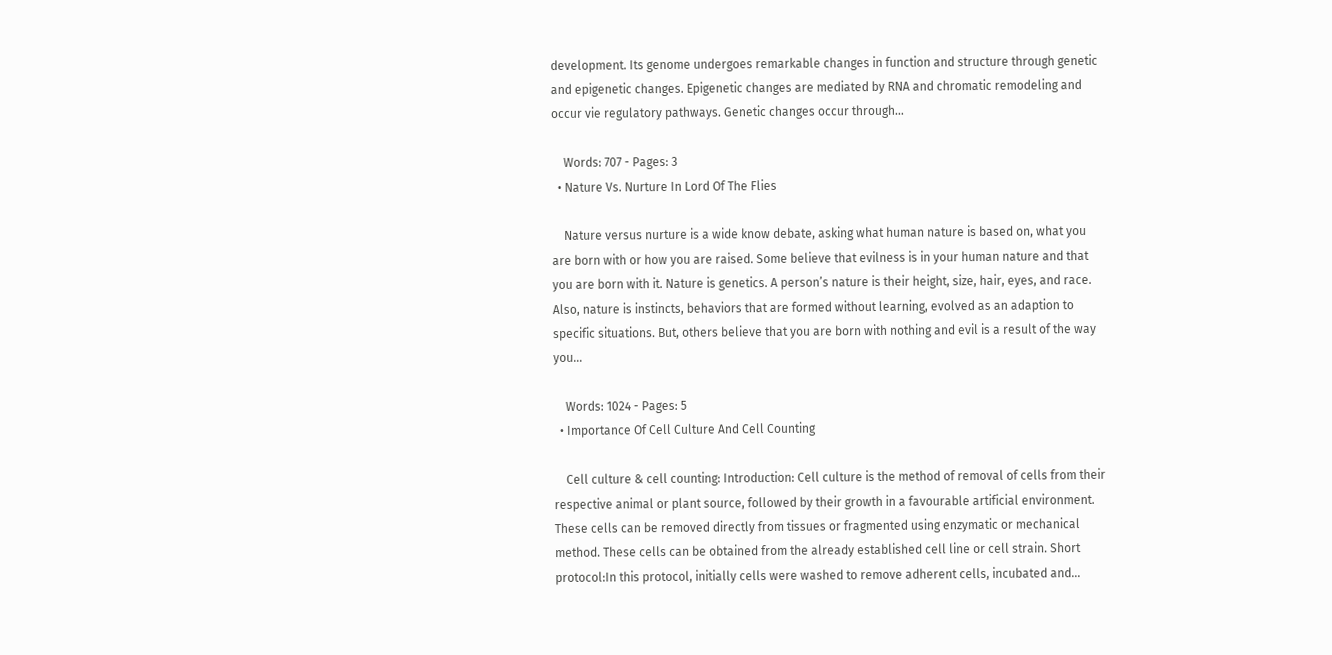development. Its genome undergoes remarkable changes in function and structure through genetic and epigenetic changes. Epigenetic changes are mediated by RNA and chromatic remodeling and occur vie regulatory pathways. Genetic changes occur through…

    Words: 707 - Pages: 3
  • Nature Vs. Nurture In Lord Of The Flies

    Nature versus nurture is a wide know debate, asking what human nature is based on, what you are born with or how you are raised. Some believe that evilness is in your human nature and that you are born with it. Nature is genetics. A person’s nature is their height, size, hair, eyes, and race. Also, nature is instincts, behaviors that are formed without learning, evolved as an adaption to specific situations. But, others believe that you are born with nothing and evil is a result of the way you…

    Words: 1024 - Pages: 5
  • Importance Of Cell Culture And Cell Counting

    Cell culture & cell counting: Introduction: Cell culture is the method of removal of cells from their respective animal or plant source, followed by their growth in a favourable artificial environment. These cells can be removed directly from tissues or fragmented using enzymatic or mechanical method. These cells can be obtained from the already established cell line or cell strain. Short protocol:In this protocol, initially cells were washed to remove adherent cells, incubated and…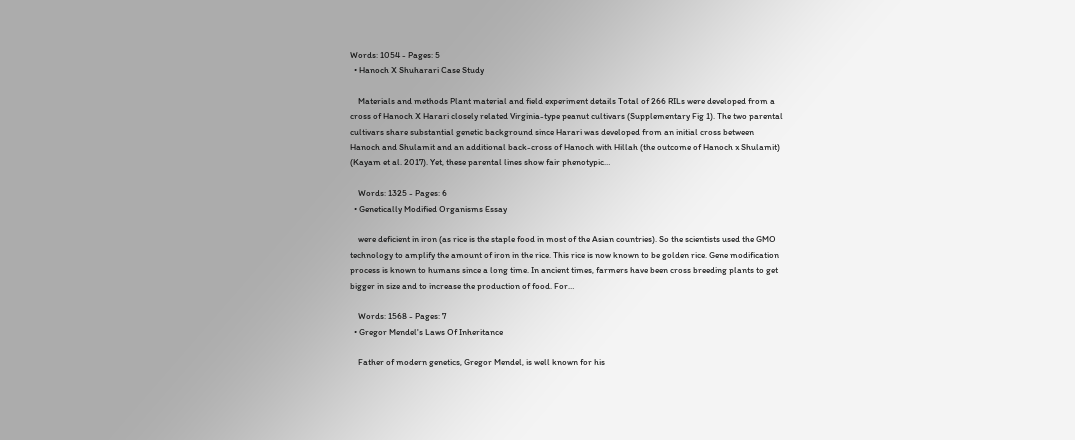Words: 1054 - Pages: 5
  • Hanoch X Shuharari Case Study

    Materials and methods Plant material and field experiment details Total of 266 RILs were developed from a cross of Hanoch X Harari closely related Virginia-type peanut cultivars (Supplementary Fig 1). The two parental cultivars share substantial genetic background since Harari was developed from an initial cross between Hanoch and Shulamit and an additional back-cross of Hanoch with Hillah (the outcome of Hanoch x Shulamit) (Kayam et al. 2017). Yet, these parental lines show fair phenotypic…

    Words: 1325 - Pages: 6
  • Genetically Modified Organisms Essay

    were deficient in iron (as rice is the staple food in most of the Asian countries). So the scientists used the GMO technology to amplify the amount of iron in the rice. This rice is now known to be golden rice. Gene modification process is known to humans since a long time. In ancient times, farmers have been cross breeding plants to get bigger in size and to increase the production of food. For…

    Words: 1568 - Pages: 7
  • Gregor Mendel's Laws Of Inheritance

    Father of modern genetics, Gregor Mendel, is well known for his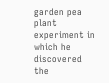garden pea plant experiment in which he discovered the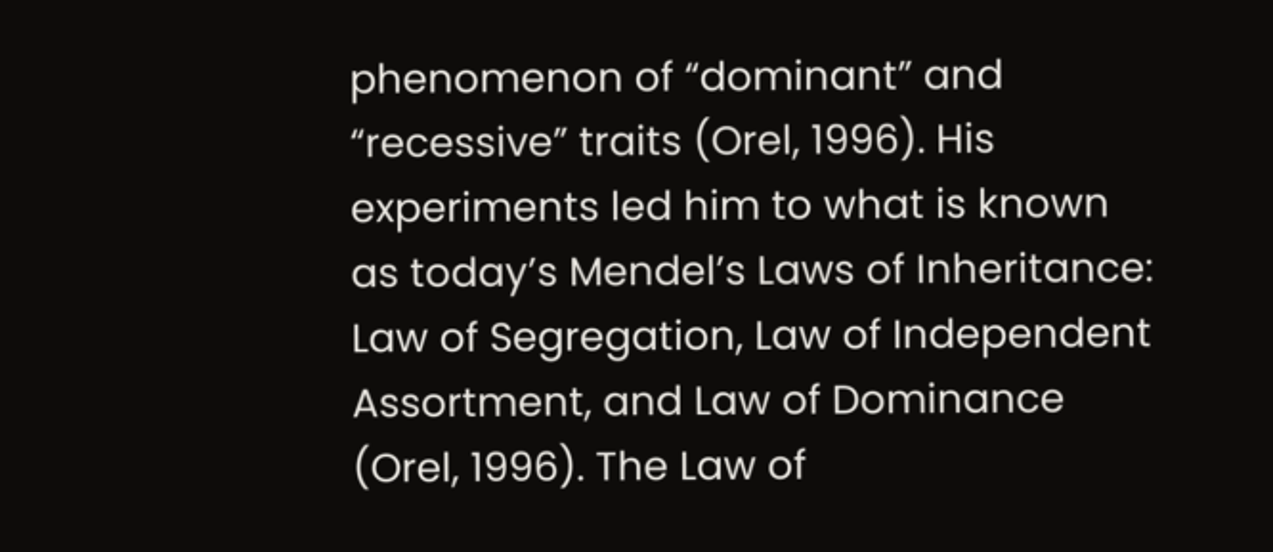phenomenon of “dominant” and “recessive” traits (Orel, 1996). His experiments led him to what is known as today’s Mendel’s Laws of Inheritance: Law of Segregation, Law of Independent Assortment, and Law of Dominance (Orel, 1996). The Law of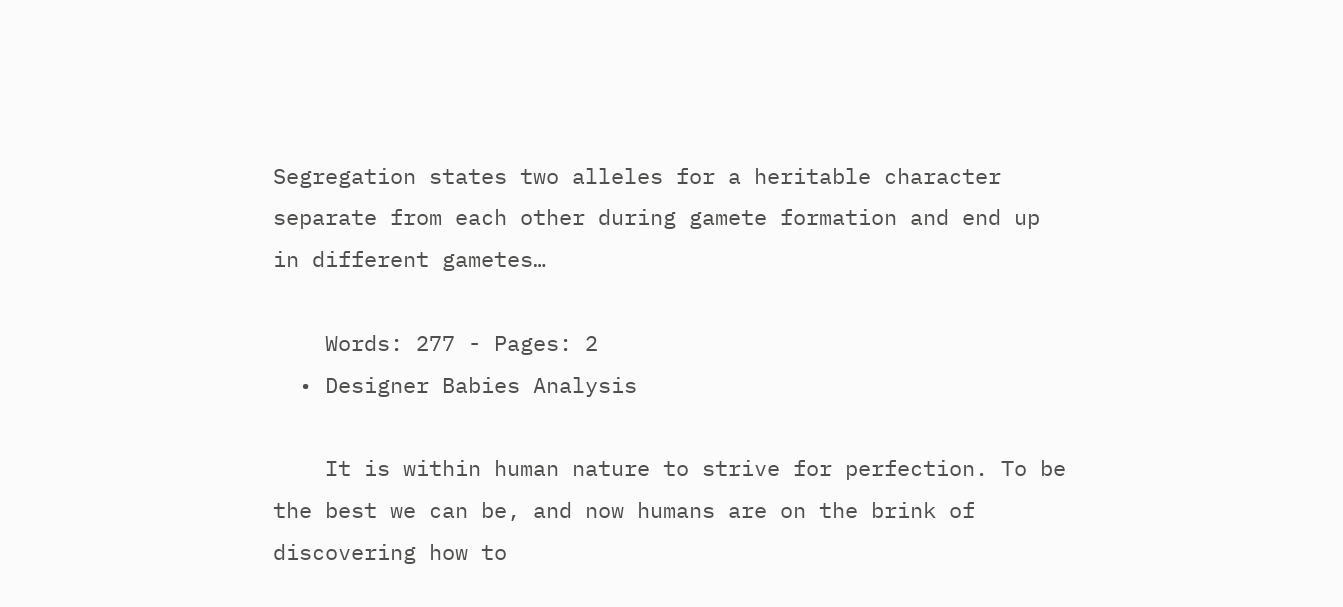Segregation states two alleles for a heritable character separate from each other during gamete formation and end up in different gametes…

    Words: 277 - Pages: 2
  • Designer Babies Analysis

    It is within human nature to strive for perfection. To be the best we can be, and now humans are on the brink of discovering how to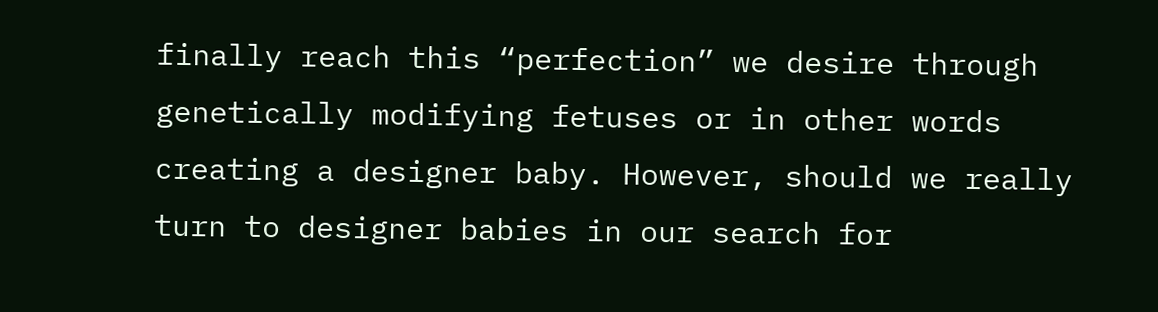finally reach this “perfection” we desire through genetically modifying fetuses or in other words creating a designer baby. However, should we really turn to designer babies in our search for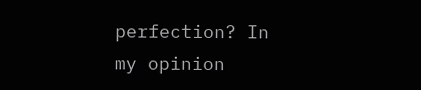perfection? In my opinion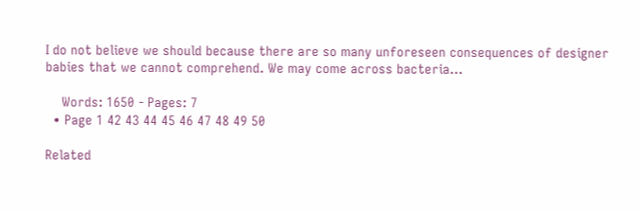I do not believe we should because there are so many unforeseen consequences of designer babies that we cannot comprehend. We may come across bacteria…

    Words: 1650 - Pages: 7
  • Page 1 42 43 44 45 46 47 48 49 50

Related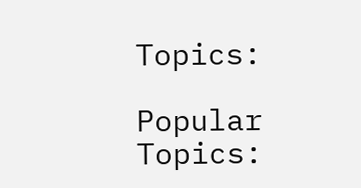Topics:

Popular Topics: